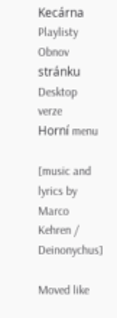Kecárna Playlisty
Obnov stránku
Desktop verze
Horní menu

[music and lyrics by Marco Kehren / Deinonychus]

Moved like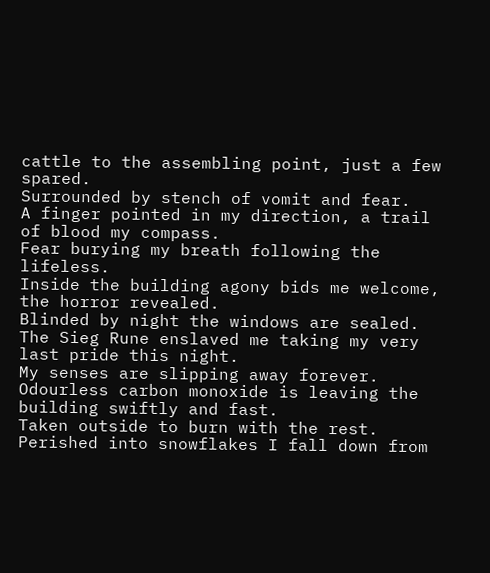cattle to the assembling point, just a few spared.
Surrounded by stench of vomit and fear.
A finger pointed in my direction, a trail of blood my compass.
Fear burying my breath following the lifeless.
Inside the building agony bids me welcome, the horror revealed.
Blinded by night the windows are sealed.
The Sieg Rune enslaved me taking my very last pride this night.
My senses are slipping away forever.
Odourless carbon monoxide is leaving the building swiftly and fast.
Taken outside to burn with the rest.
Perished into snowflakes I fall down from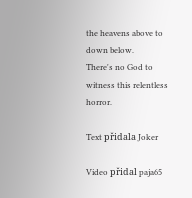the heavens above to down below.
There's no God to witness this relentless horror.

Text přidala Joker

Video přidal paja65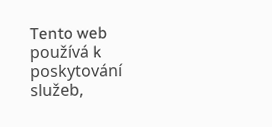Tento web používá k poskytování služeb,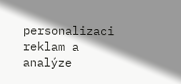personalizaci reklam a analýze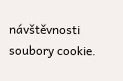návštěvnosti soubory cookie.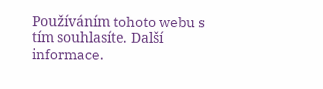Používáním tohoto webu s tím souhlasíte. Další informace.